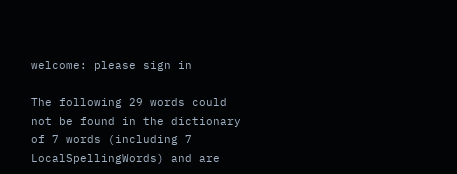welcome: please sign in

The following 29 words could not be found in the dictionary of 7 words (including 7 LocalSpellingWords) and are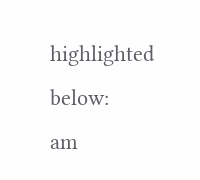highlighted below:
am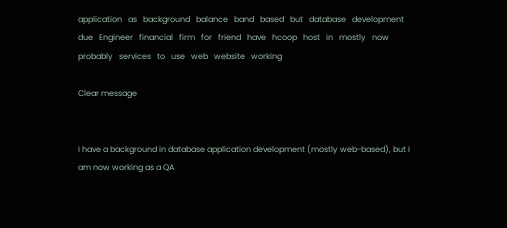application   as   background   balance   band   based   but   database   development   due   Engineer   financial   firm   for   friend   have   hcoop   host   in   mostly   now   probably   services   to   use   web   website   working

Clear message


I have a background in database application development (mostly web-based), but I am now working as a QA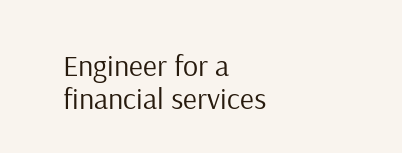Engineer for a financial services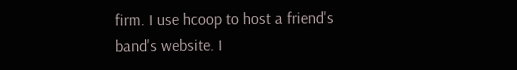firm. I use hcoop to host a friend's band's website. I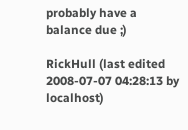probably have a balance due ;)

RickHull (last edited 2008-07-07 04:28:13 by localhost)